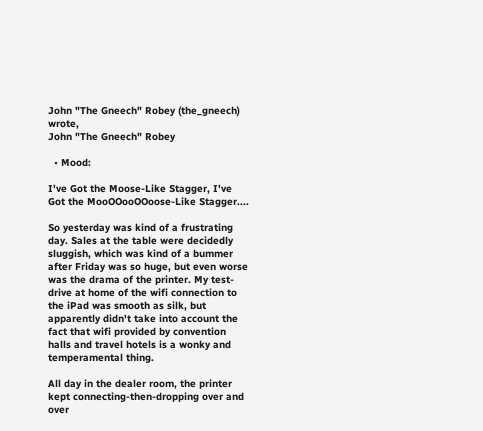John "The Gneech" Robey (the_gneech) wrote,
John "The Gneech" Robey

  • Mood:

I've Got the Moose-Like Stagger, I've Got the MooOOooOOoose-Like Stagger....

So yesterday was kind of a frustrating day. Sales at the table were decidedly sluggish, which was kind of a bummer after Friday was so huge, but even worse was the drama of the printer. My test-drive at home of the wifi connection to the iPad was smooth as silk, but apparently didn't take into account the fact that wifi provided by convention halls and travel hotels is a wonky and temperamental thing.

All day in the dealer room, the printer kept connecting-then-dropping over and over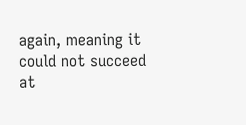again, meaning it could not succeed at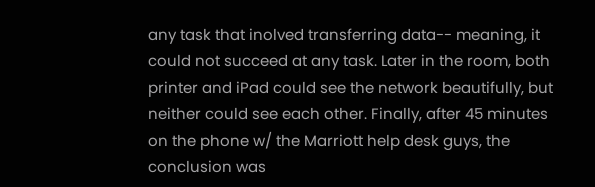any task that inolved transferring data-- meaning, it could not succeed at any task. Later in the room, both printer and iPad could see the network beautifully, but neither could see each other. Finally, after 45 minutes on the phone w/ the Marriott help desk guys, the conclusion was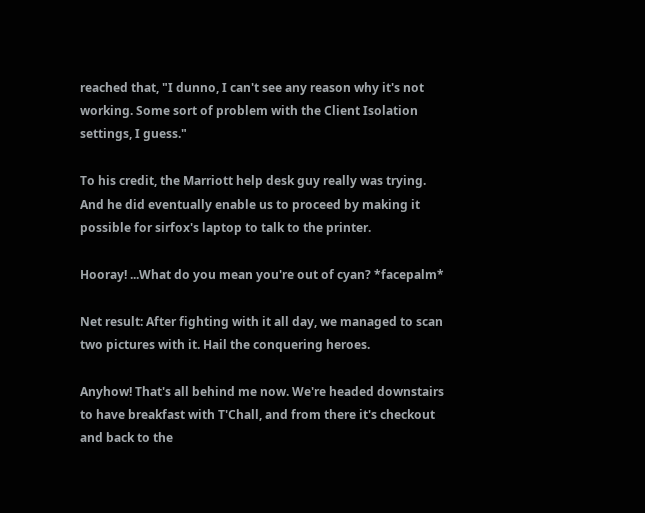reached that, "I dunno, I can't see any reason why it's not working. Some sort of problem with the Client Isolation settings, I guess."

To his credit, the Marriott help desk guy really was trying. And he did eventually enable us to proceed by making it possible for sirfox's laptop to talk to the printer.

Hooray! ...What do you mean you're out of cyan? *facepalm*

Net result: After fighting with it all day, we managed to scan two pictures with it. Hail the conquering heroes.

Anyhow! That's all behind me now. We're headed downstairs to have breakfast with T'Chall, and from there it's checkout and back to the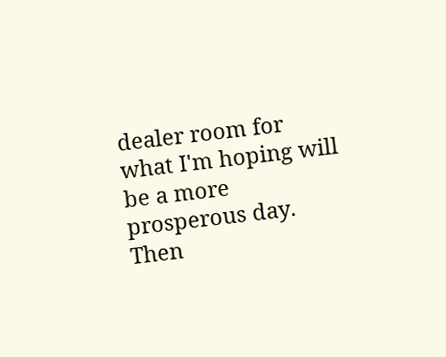dealer room for what I'm hoping will be a more prosperous day. Then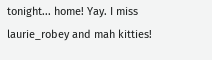tonight... home! Yay. I miss laurie_robey and mah kitties!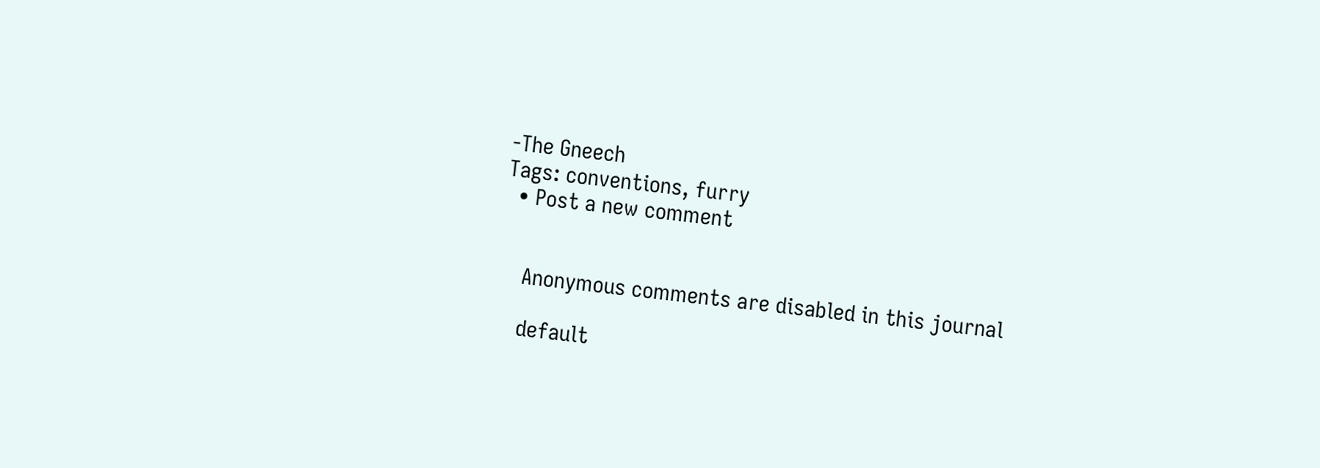-The Gneech
Tags: conventions, furry
  • Post a new comment


    Anonymous comments are disabled in this journal

    default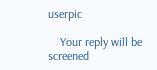userpic

    Your reply will be screened